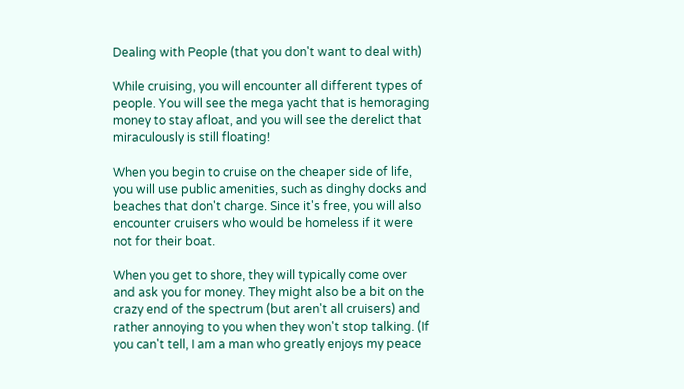Dealing with People (that you don't want to deal with)

While cruising, you will encounter all different types of people. You will see the mega yacht that is hemoraging money to stay afloat, and you will see the derelict that miraculously is still floating!

When you begin to cruise on the cheaper side of life, you will use public amenities, such as dinghy docks and beaches that don't charge. Since it's free, you will also encounter cruisers who would be homeless if it were not for their boat.

When you get to shore, they will typically come over and ask you for money. They might also be a bit on the crazy end of the spectrum (but aren't all cruisers) and rather annoying to you when they won't stop talking. (If you can't tell, I am a man who greatly enjoys my peace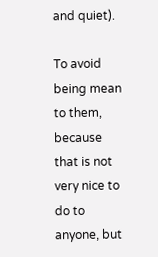and quiet).

To avoid being mean to them, because that is not very nice to do to anyone, but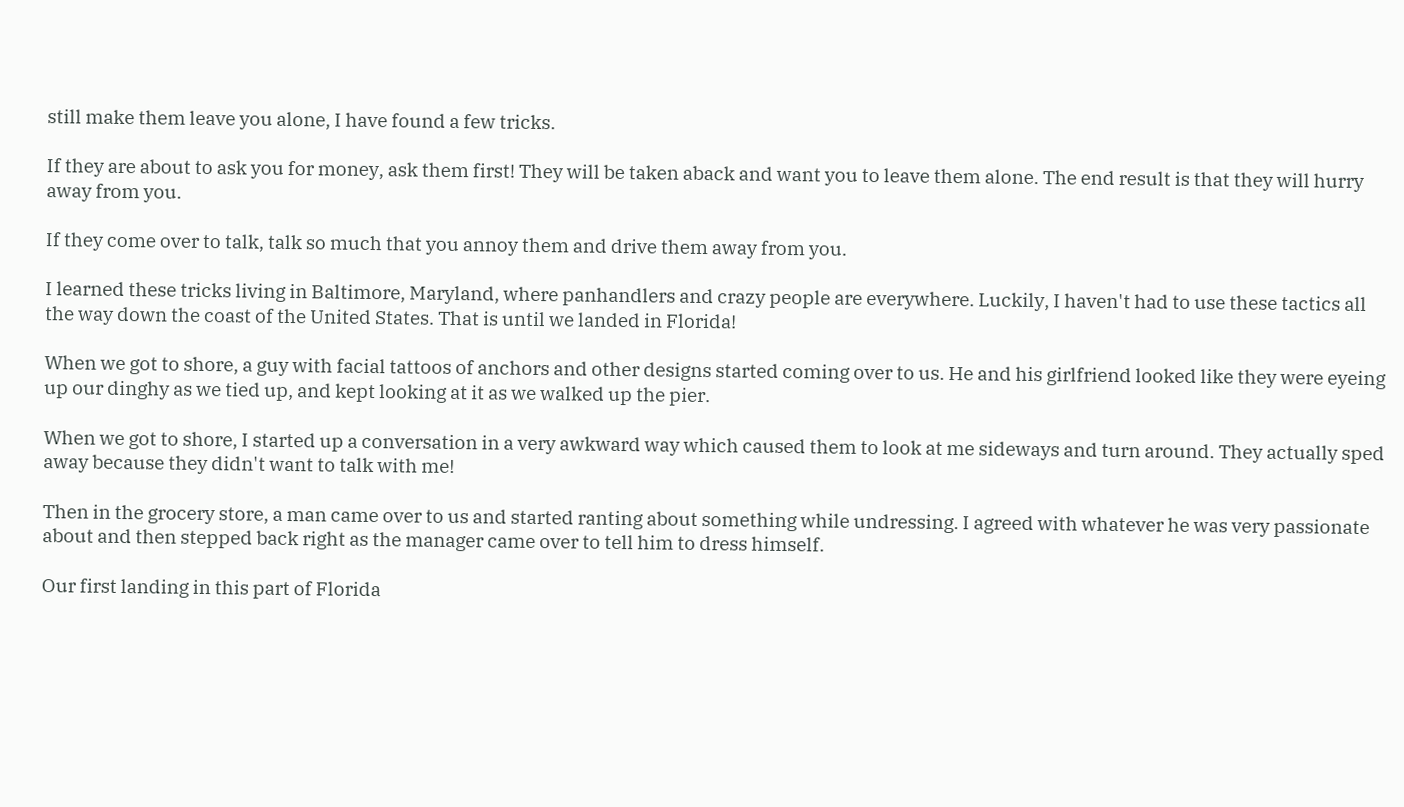still make them leave you alone, I have found a few tricks.

If they are about to ask you for money, ask them first! They will be taken aback and want you to leave them alone. The end result is that they will hurry away from you.

If they come over to talk, talk so much that you annoy them and drive them away from you.

I learned these tricks living in Baltimore, Maryland, where panhandlers and crazy people are everywhere. Luckily, I haven't had to use these tactics all the way down the coast of the United States. That is until we landed in Florida!

When we got to shore, a guy with facial tattoos of anchors and other designs started coming over to us. He and his girlfriend looked like they were eyeing up our dinghy as we tied up, and kept looking at it as we walked up the pier.

When we got to shore, I started up a conversation in a very awkward way which caused them to look at me sideways and turn around. They actually sped away because they didn't want to talk with me!

Then in the grocery store, a man came over to us and started ranting about something while undressing. I agreed with whatever he was very passionate about and then stepped back right as the manager came over to tell him to dress himself.

Our first landing in this part of Florida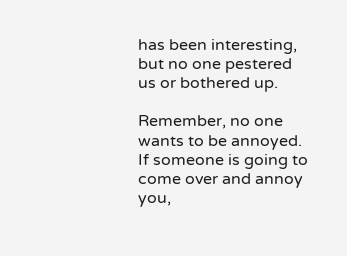has been interesting, but no one pestered us or bothered up.

Remember, no one wants to be annoyed. If someone is going to come over and annoy you,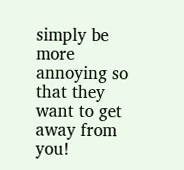simply be more annoying so that they want to get away from you!